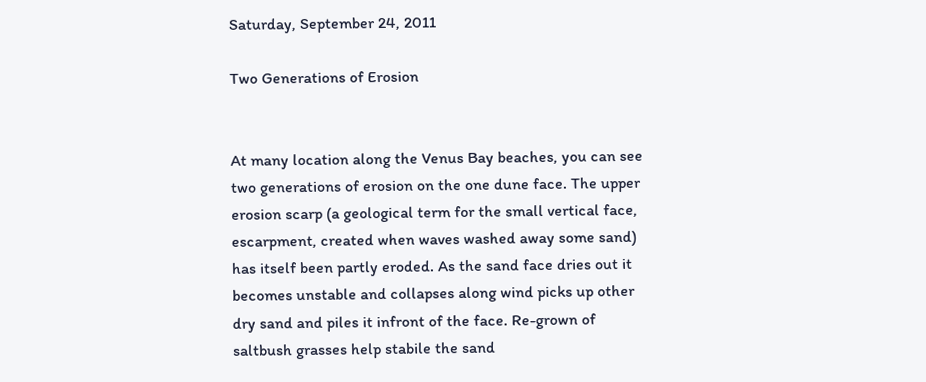Saturday, September 24, 2011

Two Generations of Erosion


At many location along the Venus Bay beaches, you can see two generations of erosion on the one dune face. The upper erosion scarp (a geological term for the small vertical face, escarpment, created when waves washed away some sand)  has itself been partly eroded. As the sand face dries out it becomes unstable and collapses along wind picks up other dry sand and piles it infront of the face. Re-grown of saltbush grasses help stabile the sand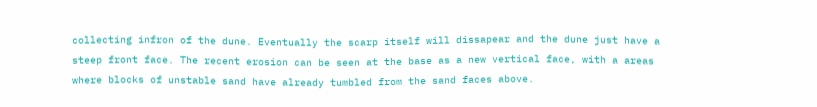collecting infron of the dune. Eventually the scarp itself will dissapear and the dune just have a steep front face. The recent erosion can be seen at the base as a new vertical face, with a areas where blocks of unstable sand have already tumbled from the sand faces above.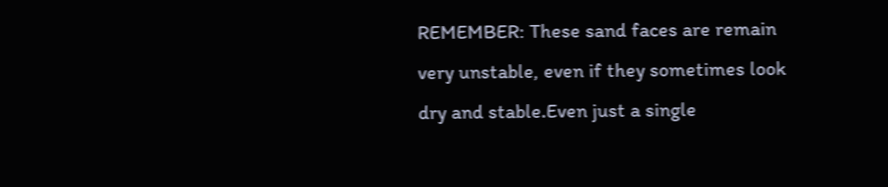REMEMBER: These sand faces are remain very unstable, even if they sometimes look dry and stable.Even just a single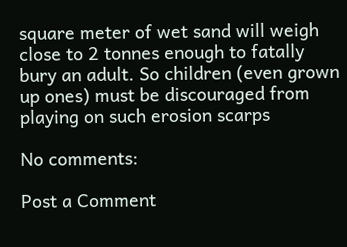square meter of wet sand will weigh close to 2 tonnes enough to fatally bury an adult. So children (even grown up ones) must be discouraged from playing on such erosion scarps

No comments:

Post a Comment